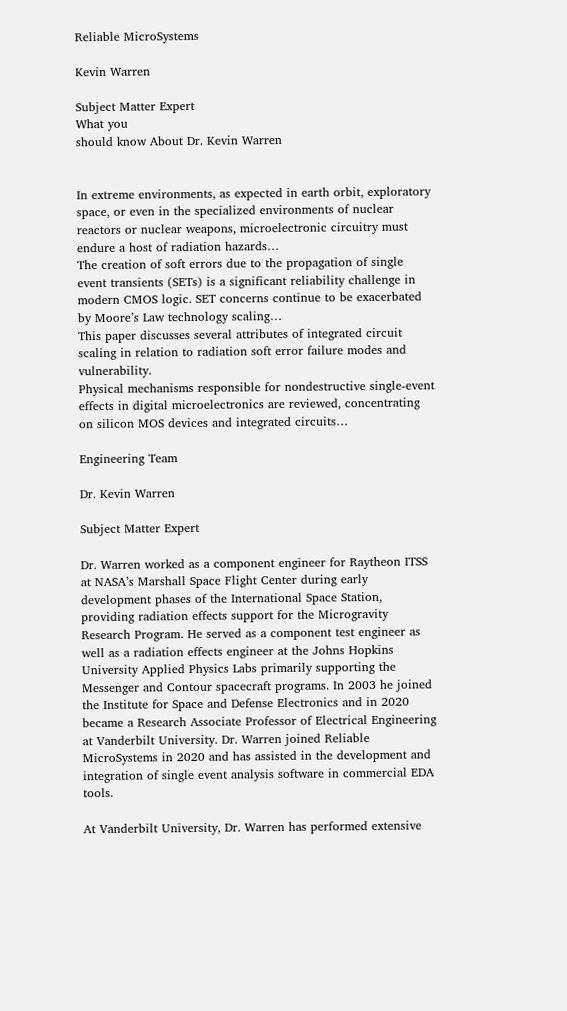Reliable MicroSystems

Kevin Warren

Subject Matter Expert
What you
should know About Dr. Kevin Warren


In extreme environments, as expected in earth orbit, exploratory space, or even in the specialized environments of nuclear reactors or nuclear weapons, microelectronic circuitry must endure a host of radiation hazards…
The creation of soft errors due to the propagation of single event transients (SETs) is a significant reliability challenge in modern CMOS logic. SET concerns continue to be exacerbated by Moore’s Law technology scaling…
This paper discusses several attributes of integrated circuit scaling in relation to radiation soft error failure modes and vulnerability.
Physical mechanisms responsible for nondestructive single-event effects in digital microelectronics are reviewed, concentrating on silicon MOS devices and integrated circuits…

Engineering Team

Dr. Kevin Warren

Subject Matter Expert

Dr. Warren worked as a component engineer for Raytheon ITSS at NASA’s Marshall Space Flight Center during early development phases of the International Space Station, providing radiation effects support for the Microgravity Research Program. He served as a component test engineer as well as a radiation effects engineer at the Johns Hopkins University Applied Physics Labs primarily supporting the Messenger and Contour spacecraft programs. In 2003 he joined the Institute for Space and Defense Electronics and in 2020 became a Research Associate Professor of Electrical Engineering at Vanderbilt University. Dr. Warren joined Reliable MicroSystems in 2020 and has assisted in the development and integration of single event analysis software in commercial EDA tools.

At Vanderbilt University, Dr. Warren has performed extensive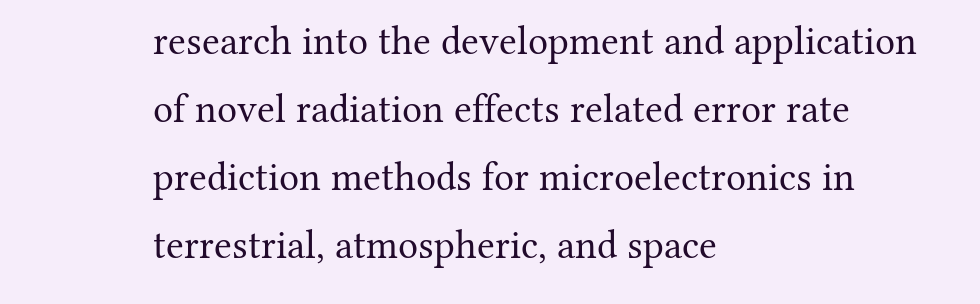research into the development and application of novel radiation effects related error rate prediction methods for microelectronics in terrestrial, atmospheric, and space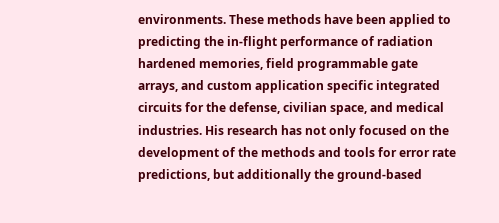environments. These methods have been applied to predicting the in-flight performance of radiation hardened memories, field programmable gate arrays, and custom application specific integrated circuits for the defense, civilian space, and medical industries. His research has not only focused on the development of the methods and tools for error rate predictions, but additionally the ground-based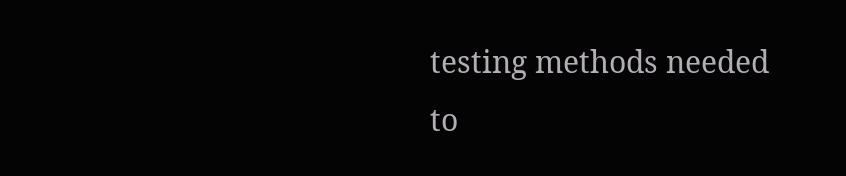testing methods needed to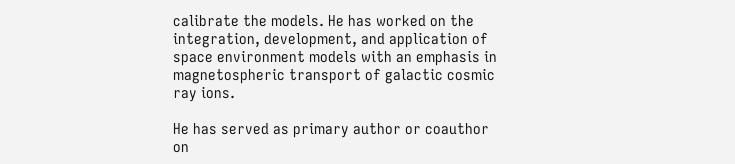calibrate the models. He has worked on the integration, development, and application of space environment models with an emphasis in magnetospheric transport of galactic cosmic ray ions.

He has served as primary author or coauthor on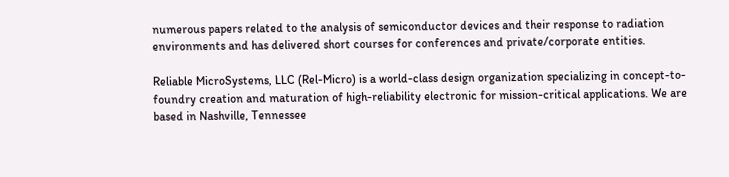numerous papers related to the analysis of semiconductor devices and their response to radiation environments and has delivered short courses for conferences and private/corporate entities.

Reliable MicroSystems, LLC (Rel-Micro) is a world-class design organization specializing in concept-to-foundry creation and maturation of high-reliability electronic for mission-critical applications. We are based in Nashville, Tennessee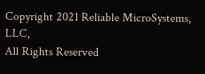Copyright 2021 Reliable MicroSystems, LLC,
All Rights Reserved